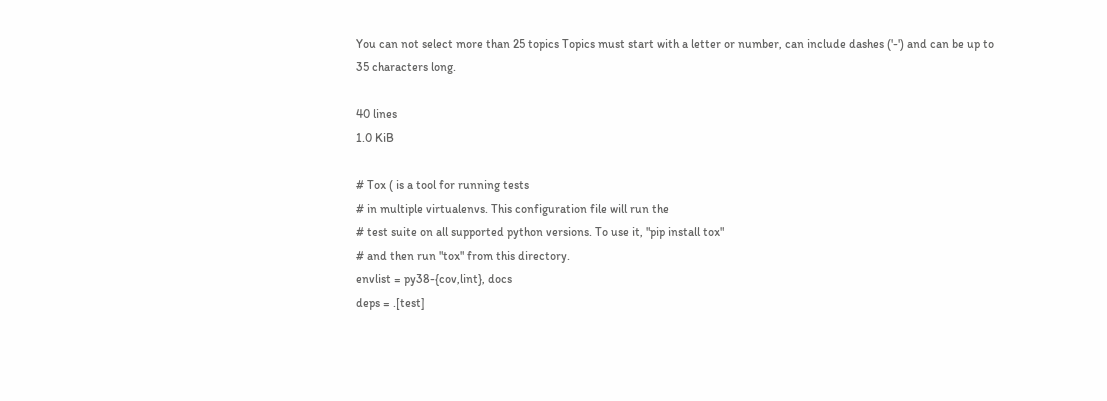You can not select more than 25 topics Topics must start with a letter or number, can include dashes ('-') and can be up to 35 characters long.

40 lines
1.0 KiB

# Tox ( is a tool for running tests
# in multiple virtualenvs. This configuration file will run the
# test suite on all supported python versions. To use it, "pip install tox"
# and then run "tox" from this directory.
envlist = py38-{cov,lint}, docs
deps = .[test]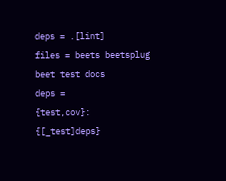deps = .[lint]
files = beets beetsplug beet test docs
deps =
{test,cov}: {[_test]deps}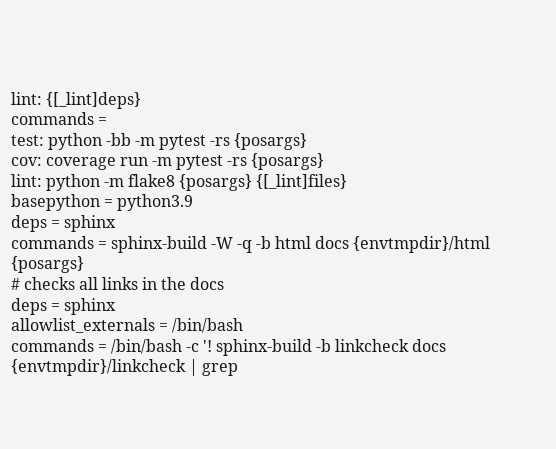lint: {[_lint]deps}
commands =
test: python -bb -m pytest -rs {posargs}
cov: coverage run -m pytest -rs {posargs}
lint: python -m flake8 {posargs} {[_lint]files}
basepython = python3.9
deps = sphinx
commands = sphinx-build -W -q -b html docs {envtmpdir}/html {posargs}
# checks all links in the docs
deps = sphinx
allowlist_externals = /bin/bash
commands = /bin/bash -c '! sphinx-build -b linkcheck docs {envtmpdir}/linkcheck | grep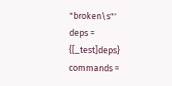"broken\s"'
deps = {[_test]deps}
commands =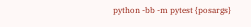python -bb -m pytest {posargs}